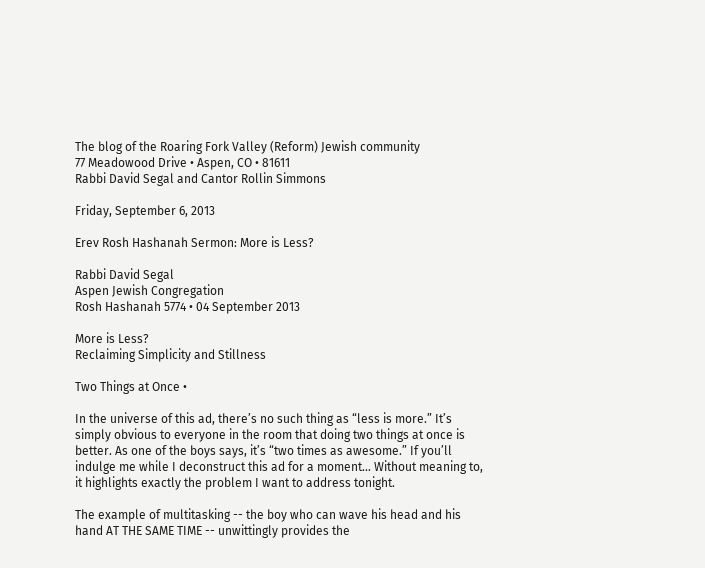The blog of the Roaring Fork Valley (Reform) Jewish community
77 Meadowood Drive • Aspen, CO • 81611
Rabbi David Segal and Cantor Rollin Simmons

Friday, September 6, 2013

Erev Rosh Hashanah Sermon: More is Less?

Rabbi David Segal
Aspen Jewish Congregation
Rosh Hashanah 5774 • 04 September 2013

More is Less?
Reclaiming Simplicity and Stillness

Two Things at Once •

In the universe of this ad, there’s no such thing as “less is more.” It’s simply obvious to everyone in the room that doing two things at once is better. As one of the boys says, it’s “two times as awesome.” If you’ll indulge me while I deconstruct this ad for a moment... Without meaning to, it highlights exactly the problem I want to address tonight.

The example of multitasking -- the boy who can wave his head and his hand AT THE SAME TIME -- unwittingly provides the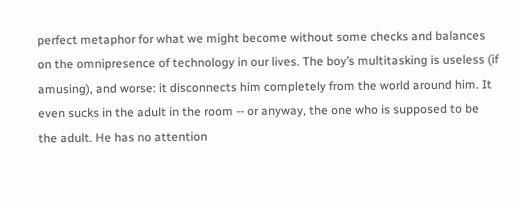perfect metaphor for what we might become without some checks and balances on the omnipresence of technology in our lives. The boy’s multitasking is useless (if amusing), and worse: it disconnects him completely from the world around him. It even sucks in the adult in the room -- or anyway, the one who is supposed to be the adult. He has no attention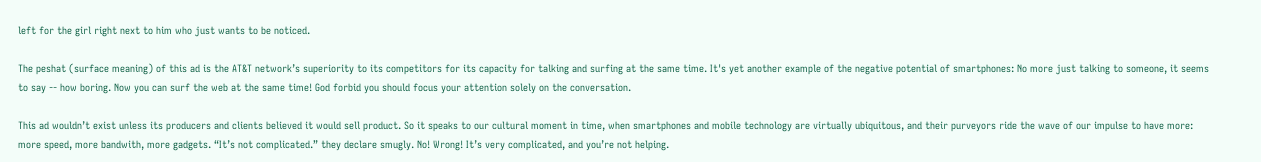left for the girl right next to him who just wants to be noticed.

The peshat (surface meaning) of this ad is the AT&T network’s superiority to its competitors for its capacity for talking and surfing at the same time. It's yet another example of the negative potential of smartphones: No more just talking to someone, it seems to say -- how boring. Now you can surf the web at the same time! God forbid you should focus your attention solely on the conversation.

This ad wouldn’t exist unless its producers and clients believed it would sell product. So it speaks to our cultural moment in time, when smartphones and mobile technology are virtually ubiquitous, and their purveyors ride the wave of our impulse to have more: more speed, more bandwith, more gadgets. “It’s not complicated.” they declare smugly. No! Wrong! It’s very complicated, and you’re not helping.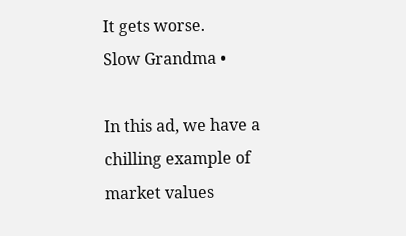It gets worse.
Slow Grandma •

In this ad, we have a chilling example of market values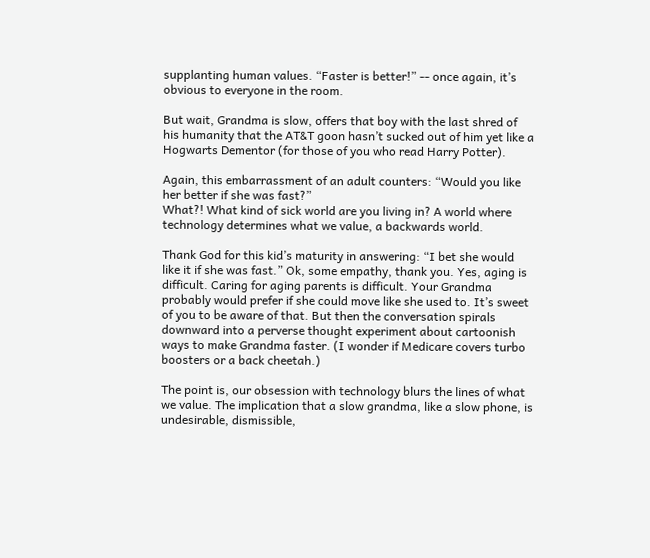supplanting human values. “Faster is better!” -- once again, it’s obvious to everyone in the room.

But wait, Grandma is slow, offers that boy with the last shred of his humanity that the AT&T goon hasn’t sucked out of him yet like a Hogwarts Dementor (for those of you who read Harry Potter).

Again, this embarrassment of an adult counters: “Would you like her better if she was fast?”
What?! What kind of sick world are you living in? A world where technology determines what we value, a backwards world.

Thank God for this kid’s maturity in answering: “I bet she would like it if she was fast.” Ok, some empathy, thank you. Yes, aging is difficult. Caring for aging parents is difficult. Your Grandma probably would prefer if she could move like she used to. It’s sweet of you to be aware of that. But then the conversation spirals downward into a perverse thought experiment about cartoonish ways to make Grandma faster. (I wonder if Medicare covers turbo boosters or a back cheetah.)

The point is, our obsession with technology blurs the lines of what we value. The implication that a slow grandma, like a slow phone, is undesirable, dismissible,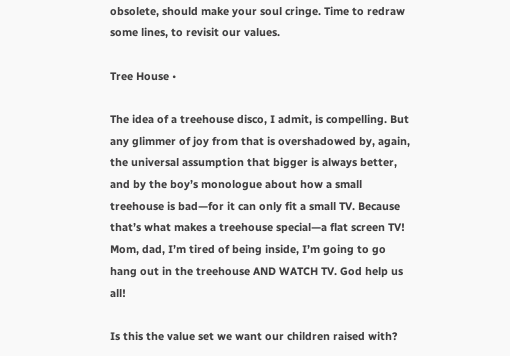obsolete, should make your soul cringe. Time to redraw some lines, to revisit our values.

Tree House •

The idea of a treehouse disco, I admit, is compelling. But any glimmer of joy from that is overshadowed by, again, the universal assumption that bigger is always better, and by the boy’s monologue about how a small treehouse is bad—for it can only fit a small TV. Because that’s what makes a treehouse special—a flat screen TV! Mom, dad, I’m tired of being inside, I’m going to go hang out in the treehouse AND WATCH TV. God help us all!

Is this the value set we want our children raised with?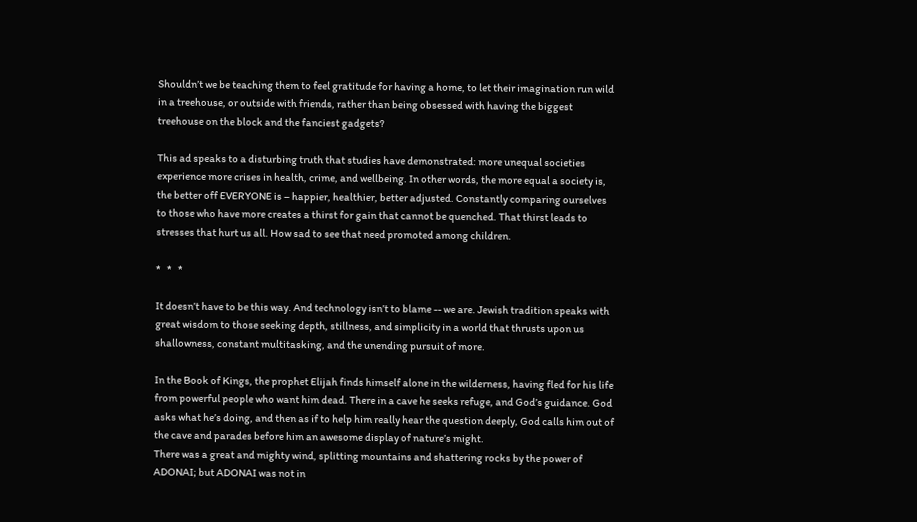Shouldn’t we be teaching them to feel gratitude for having a home, to let their imagination run wild in a treehouse, or outside with friends, rather than being obsessed with having the biggest treehouse on the block and the fanciest gadgets?

This ad speaks to a disturbing truth that studies have demonstrated: more unequal societies experience more crises in health, crime, and wellbeing. In other words, the more equal a society is, the better off EVERYONE is – happier, healthier, better adjusted. Constantly comparing ourselves to those who have more creates a thirst for gain that cannot be quenched. That thirst leads to stresses that hurt us all. How sad to see that need promoted among children.

*   *   *

It doesn’t have to be this way. And technology isn’t to blame -- we are. Jewish tradition speaks with great wisdom to those seeking depth, stillness, and simplicity in a world that thrusts upon us shallowness, constant multitasking, and the unending pursuit of more.

In the Book of Kings, the prophet Elijah finds himself alone in the wilderness, having fled for his life from powerful people who want him dead. There in a cave he seeks refuge, and God’s guidance. God asks what he’s doing, and then as if to help him really hear the question deeply, God calls him out of the cave and parades before him an awesome display of nature’s might.
There was a great and mighty wind, splitting mountains and shattering rocks by the power of ADONAI; but ADONAI was not in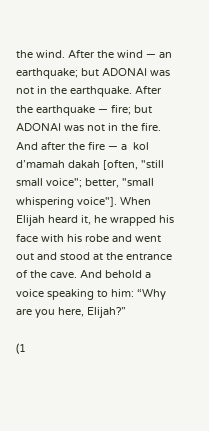the wind. After the wind — an earthquake; but ADONAI was not in the earthquake. After the earthquake — fire; but ADONAI was not in the fire. And after the fire — a  kol d’mamah dakah [often, "still small voice"; better, "small whispering voice"]. When Elijah heard it, he wrapped his face with his robe and went out and stood at the entrance of the cave. And behold a voice speaking to him: “Why are you here, Elijah?”

(1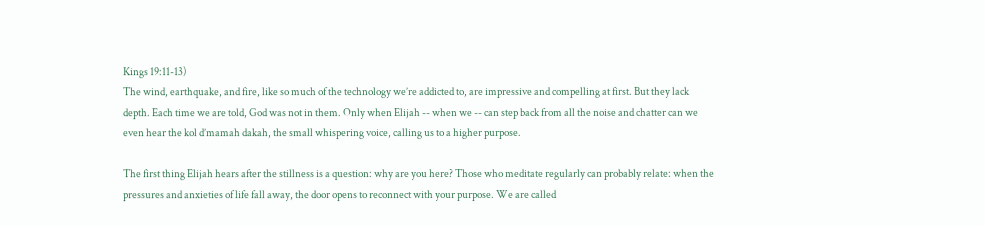Kings 19:11-13)
The wind, earthquake, and fire, like so much of the technology we’re addicted to, are impressive and compelling at first. But they lack depth. Each time we are told, God was not in them. Only when Elijah -- when we -- can step back from all the noise and chatter can we even hear the kol d’mamah dakah, the small whispering voice, calling us to a higher purpose.

The first thing Elijah hears after the stillness is a question: why are you here? Those who meditate regularly can probably relate: when the pressures and anxieties of life fall away, the door opens to reconnect with your purpose. We are called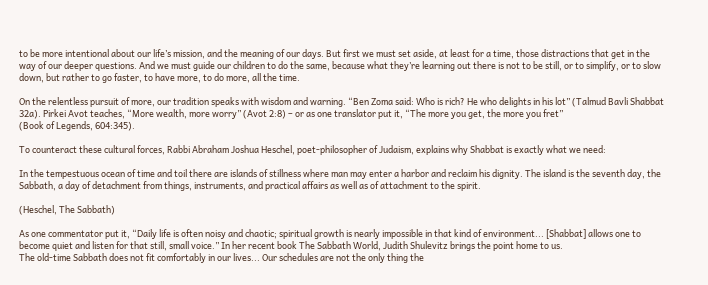to be more intentional about our life’s mission, and the meaning of our days. But first we must set aside, at least for a time, those distractions that get in the way of our deeper questions. And we must guide our children to do the same, because what they’re learning out there is not to be still, or to simplify, or to slow down, but rather to go faster, to have more, to do more, all the time.

On the relentless pursuit of more, our tradition speaks with wisdom and warning. “Ben Zoma said: Who is rich? He who delights in his lot” (Talmud Bavli Shabbat 32a). Pirkei Avot teaches, “More wealth, more worry” (Avot 2:8) – or as one translator put it, “The more you get, the more you fret”
(Book of Legends, 604:345).

To counteract these cultural forces, Rabbi Abraham Joshua Heschel, poet-philosopher of Judaism, explains why Shabbat is exactly what we need:

In the tempestuous ocean of time and toil there are islands of stillness where man may enter a harbor and reclaim his dignity. The island is the seventh day, the Sabbath, a day of detachment from things, instruments, and practical affairs as well as of attachment to the spirit.

(Heschel, The Sabbath)

As one commentator put it, “Daily life is often noisy and chaotic; spiritual growth is nearly impossible in that kind of environment... [Shabbat] allows one to become quiet and listen for that still, small voice.” In her recent book The Sabbath World, Judith Shulevitz brings the point home to us.
The old-time Sabbath does not fit comfortably in our lives... Our schedules are not the only thing the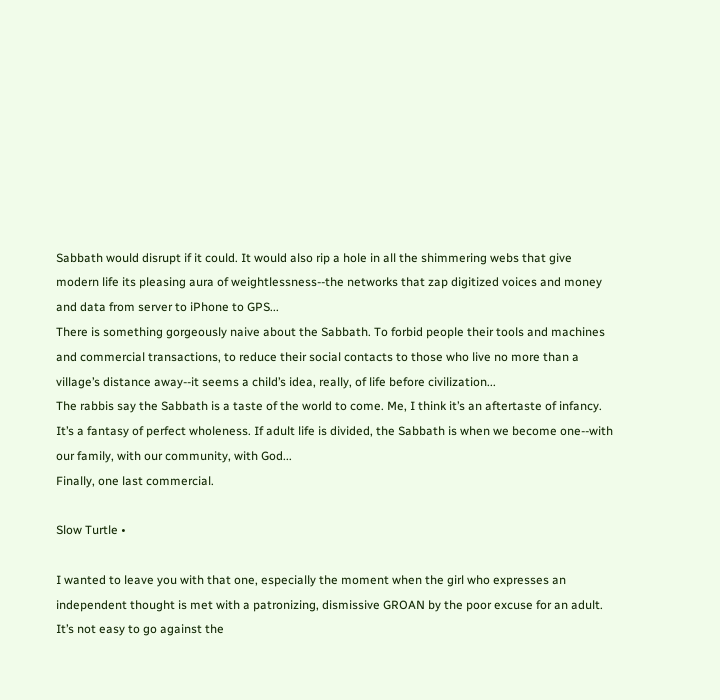Sabbath would disrupt if it could. It would also rip a hole in all the shimmering webs that give modern life its pleasing aura of weightlessness--the networks that zap digitized voices and money and data from server to iPhone to GPS...
There is something gorgeously naive about the Sabbath. To forbid people their tools and machines and commercial transactions, to reduce their social contacts to those who live no more than a village’s distance away--it seems a child’s idea, really, of life before civilization...
The rabbis say the Sabbath is a taste of the world to come. Me, I think it’s an aftertaste of infancy. It’s a fantasy of perfect wholeness. If adult life is divided, the Sabbath is when we become one--with our family, with our community, with God...
Finally, one last commercial.

Slow Turtle •

I wanted to leave you with that one, especially the moment when the girl who expresses an independent thought is met with a patronizing, dismissive GROAN by the poor excuse for an adult. It’s not easy to go against the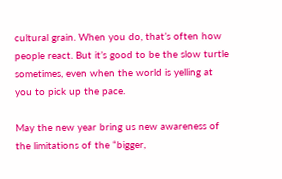cultural grain. When you do, that’s often how people react. But it’s good to be the slow turtle sometimes, even when the world is yelling at you to pick up the pace.

May the new year bring us new awareness of the limitations of the “bigger,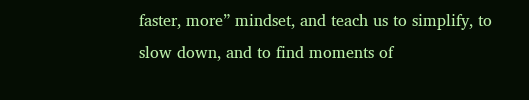faster, more” mindset, and teach us to simplify, to slow down, and to find moments of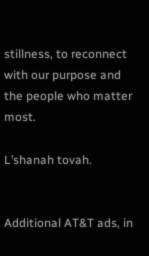stillness, to reconnect with our purpose and the people who matter most.

L’shanah tovah.


Additional AT&T ads, in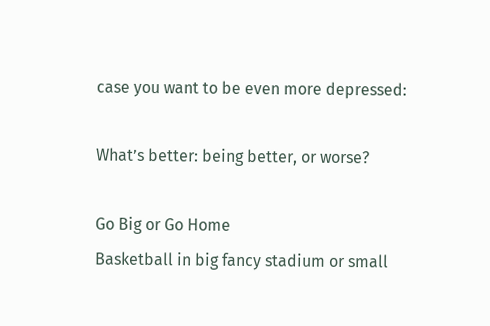case you want to be even more depressed:

What’s better: being better, or worse?

Go Big or Go Home
Basketball in big fancy stadium or small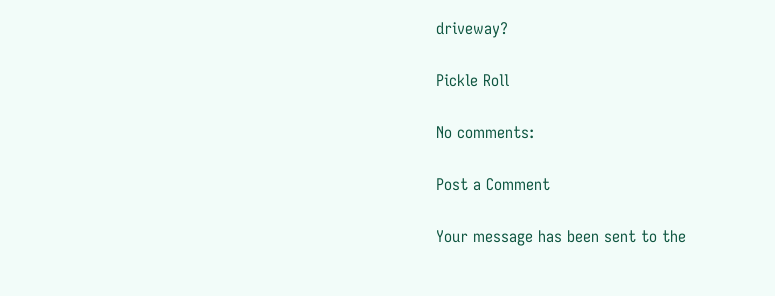driveway?

Pickle Roll

No comments:

Post a Comment

Your message has been sent to the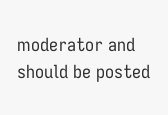moderator and should be posted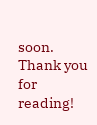soon. Thank you for reading!